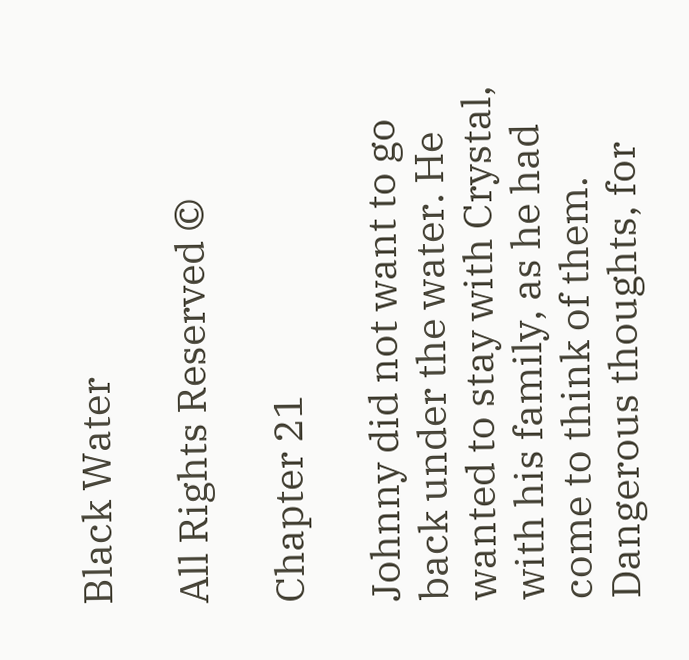Black Water

All Rights Reserved ©

Chapter 21

Johnny did not want to go back under the water. He wanted to stay with Crystal, with his family, as he had come to think of them. Dangerous thoughts, for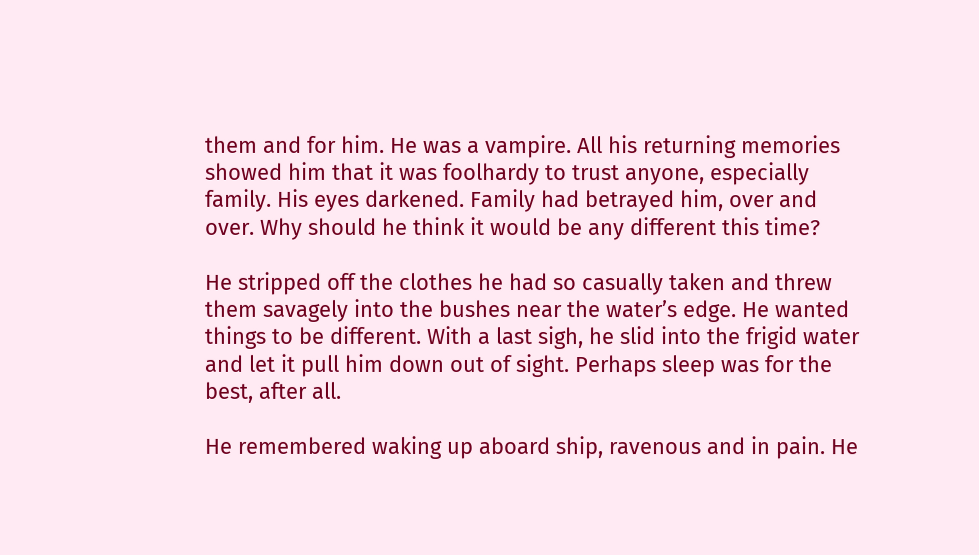them and for him. He was a vampire. All his returning memories showed him that it was foolhardy to trust anyone, especially family. His eyes darkened. Family had betrayed him, over and over. Why should he think it would be any different this time?

He stripped off the clothes he had so casually taken and threw them savagely into the bushes near the water’s edge. He wanted things to be different. With a last sigh, he slid into the frigid water and let it pull him down out of sight. Perhaps sleep was for the best, after all.

He remembered waking up aboard ship, ravenous and in pain. He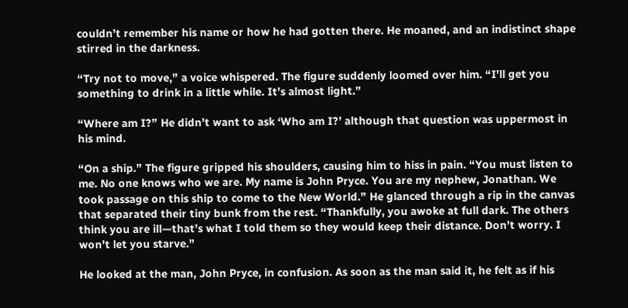couldn’t remember his name or how he had gotten there. He moaned, and an indistinct shape stirred in the darkness.

“Try not to move,” a voice whispered. The figure suddenly loomed over him. “I’ll get you something to drink in a little while. It’s almost light.”

“Where am I?” He didn’t want to ask ‘Who am I?’ although that question was uppermost in his mind.

“On a ship.” The figure gripped his shoulders, causing him to hiss in pain. “You must listen to me. No one knows who we are. My name is John Pryce. You are my nephew, Jonathan. We took passage on this ship to come to the New World.” He glanced through a rip in the canvas that separated their tiny bunk from the rest. “Thankfully, you awoke at full dark. The others think you are ill—that’s what I told them so they would keep their distance. Don’t worry. I won’t let you starve.”

He looked at the man, John Pryce, in confusion. As soon as the man said it, he felt as if his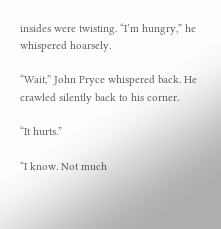insides were twisting. “I’m hungry,” he whispered hoarsely.

“Wait,” John Pryce whispered back. He crawled silently back to his corner.

“It hurts.”

“I know. Not much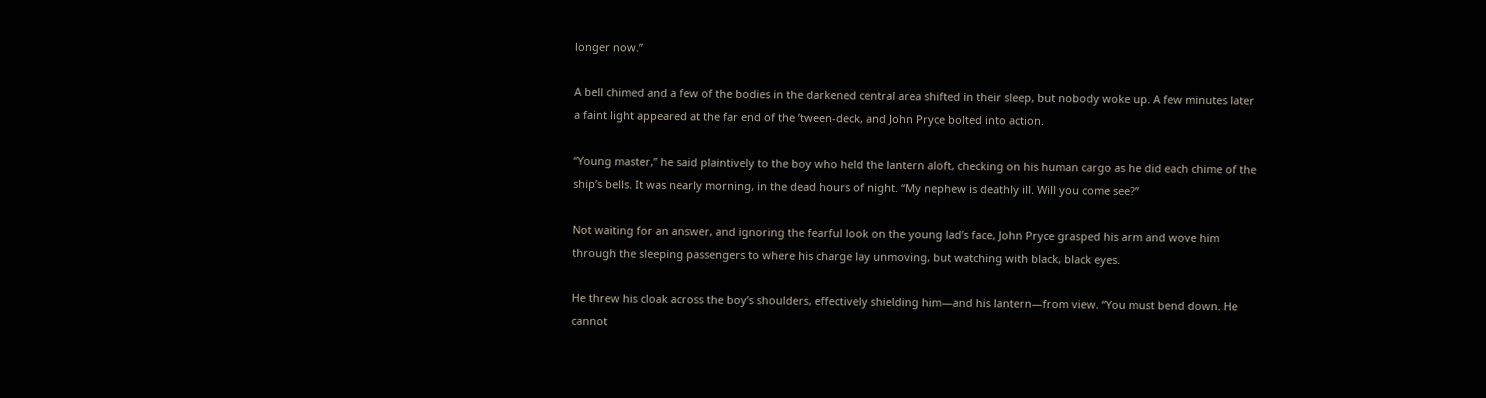longer now.”

A bell chimed and a few of the bodies in the darkened central area shifted in their sleep, but nobody woke up. A few minutes later a faint light appeared at the far end of the ’tween-deck, and John Pryce bolted into action.

“Young master,” he said plaintively to the boy who held the lantern aloft, checking on his human cargo as he did each chime of the ship’s bells. It was nearly morning, in the dead hours of night. “My nephew is deathly ill. Will you come see?”

Not waiting for an answer, and ignoring the fearful look on the young lad’s face, John Pryce grasped his arm and wove him through the sleeping passengers to where his charge lay unmoving, but watching with black, black eyes.

He threw his cloak across the boy’s shoulders, effectively shielding him—and his lantern—from view. “You must bend down. He cannot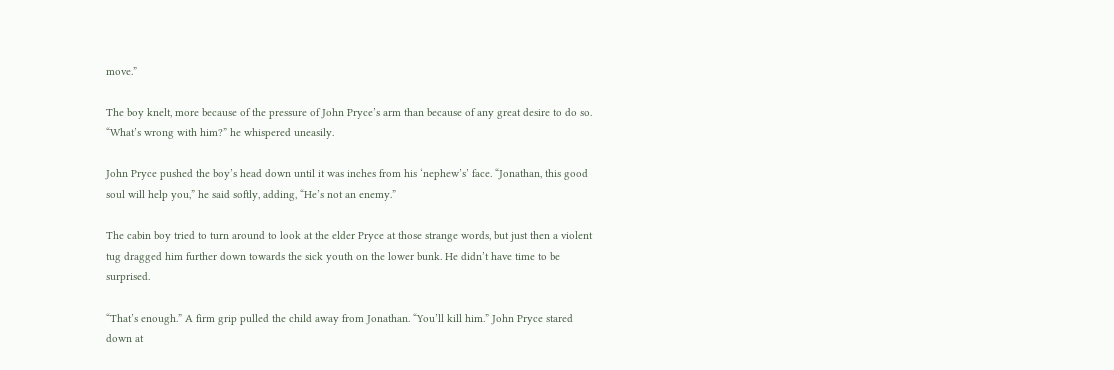move.”

The boy knelt, more because of the pressure of John Pryce’s arm than because of any great desire to do so. “What’s wrong with him?” he whispered uneasily.

John Pryce pushed the boy’s head down until it was inches from his ‘nephew’s’ face. “Jonathan, this good soul will help you,” he said softly, adding, “He’s not an enemy.”

The cabin boy tried to turn around to look at the elder Pryce at those strange words, but just then a violent tug dragged him further down towards the sick youth on the lower bunk. He didn’t have time to be surprised.

“That’s enough.” A firm grip pulled the child away from Jonathan. “You’ll kill him.” John Pryce stared down at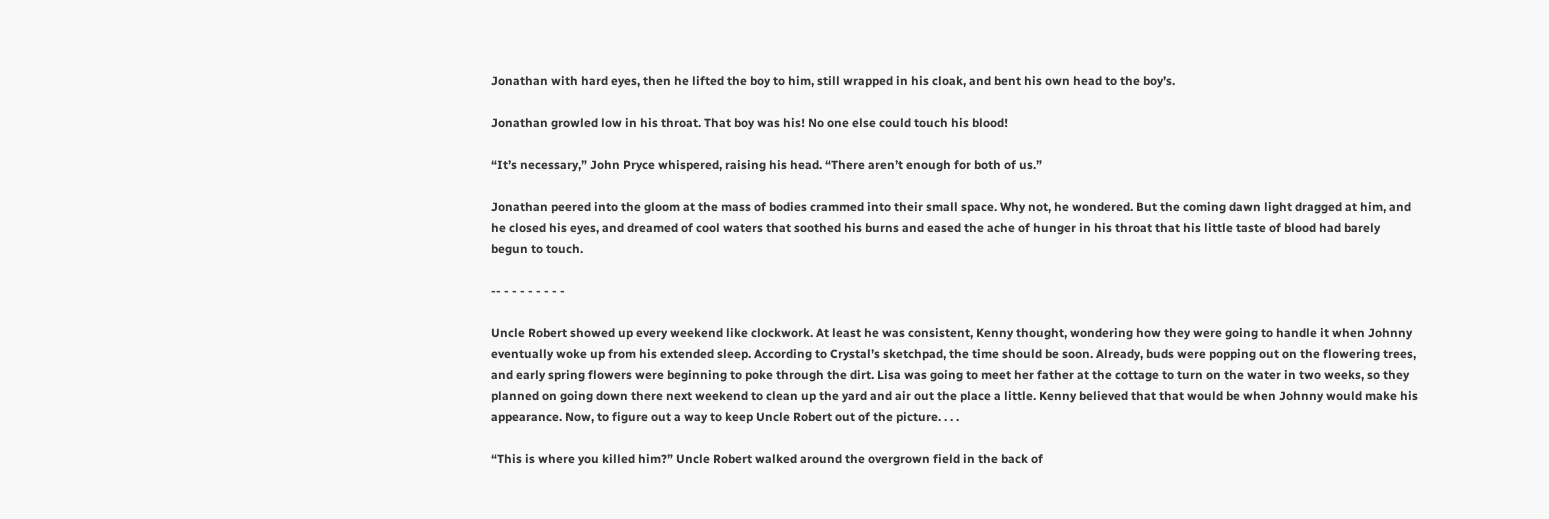Jonathan with hard eyes, then he lifted the boy to him, still wrapped in his cloak, and bent his own head to the boy’s.

Jonathan growled low in his throat. That boy was his! No one else could touch his blood!

“It’s necessary,” John Pryce whispered, raising his head. “There aren’t enough for both of us.”

Jonathan peered into the gloom at the mass of bodies crammed into their small space. Why not, he wondered. But the coming dawn light dragged at him, and he closed his eyes, and dreamed of cool waters that soothed his burns and eased the ache of hunger in his throat that his little taste of blood had barely begun to touch.

-- - - - - - - - -

Uncle Robert showed up every weekend like clockwork. At least he was consistent, Kenny thought, wondering how they were going to handle it when Johnny eventually woke up from his extended sleep. According to Crystal’s sketchpad, the time should be soon. Already, buds were popping out on the flowering trees, and early spring flowers were beginning to poke through the dirt. Lisa was going to meet her father at the cottage to turn on the water in two weeks, so they planned on going down there next weekend to clean up the yard and air out the place a little. Kenny believed that that would be when Johnny would make his appearance. Now, to figure out a way to keep Uncle Robert out of the picture. . . .

“This is where you killed him?” Uncle Robert walked around the overgrown field in the back of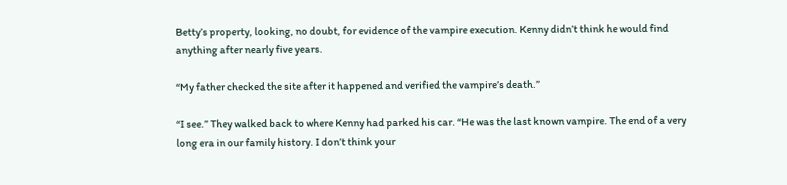Betty’s property, looking, no doubt, for evidence of the vampire execution. Kenny didn’t think he would find anything after nearly five years.

“My father checked the site after it happened and verified the vampire’s death.”

“I see.” They walked back to where Kenny had parked his car. “He was the last known vampire. The end of a very long era in our family history. I don’t think your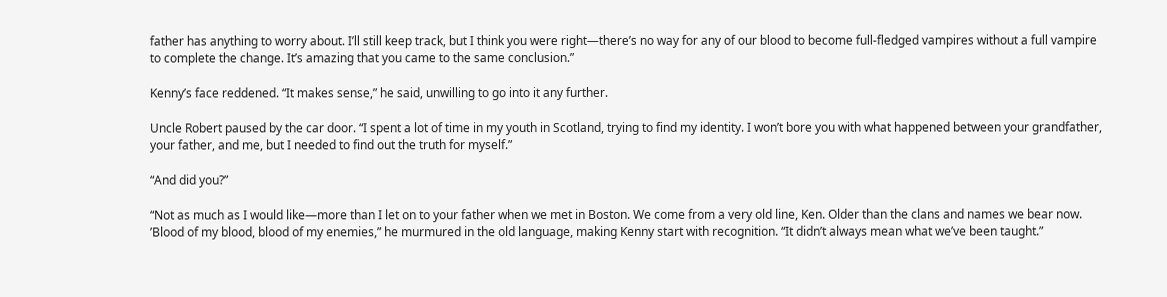father has anything to worry about. I’ll still keep track, but I think you were right—there’s no way for any of our blood to become full-fledged vampires without a full vampire to complete the change. It’s amazing that you came to the same conclusion.”

Kenny’s face reddened. “It makes sense,” he said, unwilling to go into it any further.

Uncle Robert paused by the car door. “I spent a lot of time in my youth in Scotland, trying to find my identity. I won’t bore you with what happened between your grandfather, your father, and me, but I needed to find out the truth for myself.”

“And did you?”

“Not as much as I would like—more than I let on to your father when we met in Boston. We come from a very old line, Ken. Older than the clans and names we bear now. ’Blood of my blood, blood of my enemies,” he murmured in the old language, making Kenny start with recognition. “It didn’t always mean what we’ve been taught.”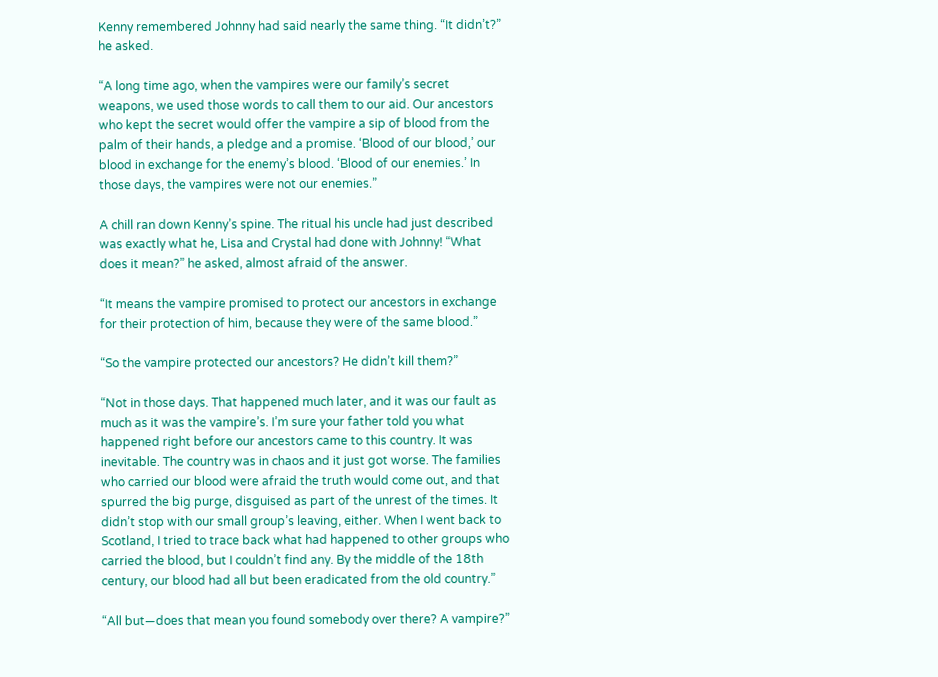Kenny remembered Johnny had said nearly the same thing. “It didn’t?” he asked.

“A long time ago, when the vampires were our family’s secret weapons, we used those words to call them to our aid. Our ancestors who kept the secret would offer the vampire a sip of blood from the palm of their hands, a pledge and a promise. ‘Blood of our blood,’ our blood in exchange for the enemy’s blood. ‘Blood of our enemies.’ In those days, the vampires were not our enemies.”

A chill ran down Kenny’s spine. The ritual his uncle had just described was exactly what he, Lisa and Crystal had done with Johnny! “What does it mean?” he asked, almost afraid of the answer.

“It means the vampire promised to protect our ancestors in exchange for their protection of him, because they were of the same blood.”

“So the vampire protected our ancestors? He didn’t kill them?”

“Not in those days. That happened much later, and it was our fault as much as it was the vampire’s. I’m sure your father told you what happened right before our ancestors came to this country. It was inevitable. The country was in chaos and it just got worse. The families who carried our blood were afraid the truth would come out, and that spurred the big purge, disguised as part of the unrest of the times. It didn’t stop with our small group’s leaving, either. When I went back to Scotland, I tried to trace back what had happened to other groups who carried the blood, but I couldn’t find any. By the middle of the 18th century, our blood had all but been eradicated from the old country.”

“All but—does that mean you found somebody over there? A vampire?”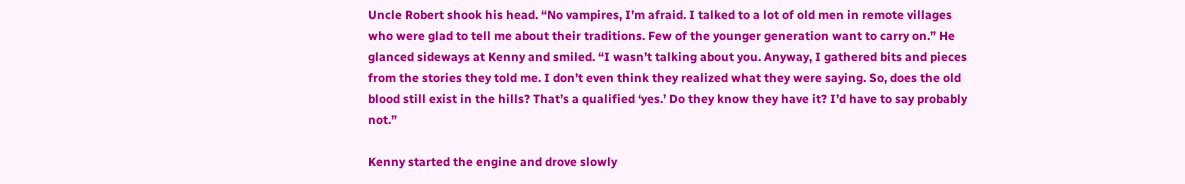Uncle Robert shook his head. “No vampires, I’m afraid. I talked to a lot of old men in remote villages who were glad to tell me about their traditions. Few of the younger generation want to carry on.” He glanced sideways at Kenny and smiled. “I wasn’t talking about you. Anyway, I gathered bits and pieces from the stories they told me. I don’t even think they realized what they were saying. So, does the old blood still exist in the hills? That’s a qualified ‘yes.’ Do they know they have it? I’d have to say probably not.”

Kenny started the engine and drove slowly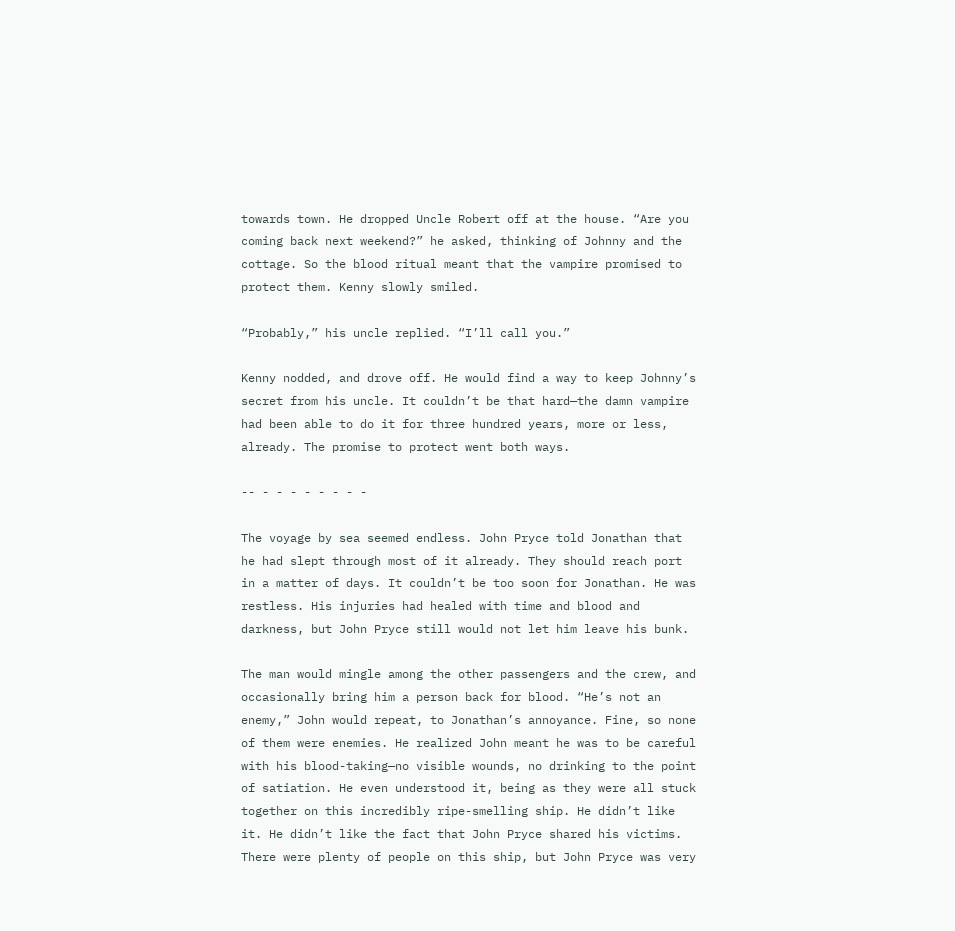towards town. He dropped Uncle Robert off at the house. “Are you coming back next weekend?” he asked, thinking of Johnny and the cottage. So the blood ritual meant that the vampire promised to protect them. Kenny slowly smiled.

“Probably,” his uncle replied. “I’ll call you.”

Kenny nodded, and drove off. He would find a way to keep Johnny’s secret from his uncle. It couldn’t be that hard—the damn vampire had been able to do it for three hundred years, more or less, already. The promise to protect went both ways.

-- - - - - - - - -

The voyage by sea seemed endless. John Pryce told Jonathan that he had slept through most of it already. They should reach port in a matter of days. It couldn’t be too soon for Jonathan. He was restless. His injuries had healed with time and blood and darkness, but John Pryce still would not let him leave his bunk.

The man would mingle among the other passengers and the crew, and occasionally bring him a person back for blood. “He’s not an enemy,” John would repeat, to Jonathan’s annoyance. Fine, so none of them were enemies. He realized John meant he was to be careful with his blood-taking—no visible wounds, no drinking to the point of satiation. He even understood it, being as they were all stuck together on this incredibly ripe-smelling ship. He didn’t like it. He didn’t like the fact that John Pryce shared his victims. There were plenty of people on this ship, but John Pryce was very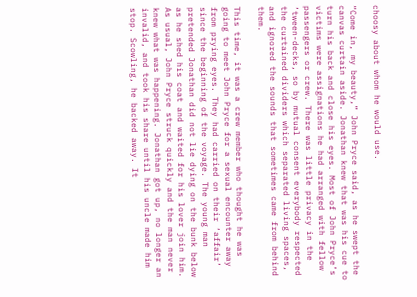choosy about whom he would use.

“Come in, my beauty,” John Pryce said, as he swept the canvas curtain aside. Jonathan knew that was his cue to turn his back and close his eyes. Most of John Pryce’s victims were assignations he had arranged with fellow passengers or crew. There was little privacy in the ’tween-decks, so by mutual consent everybody respected the curtained dividers which separated living spaces, and ignored the sounds that sometimes came from behind them.

This time, it was a crew member who thought he was going to meet John Pryce for a sexual encounter away from prying eyes. They had carried on their ‘affair’ since the beginning of the voyage. The young man pretended Jonathan did not lie dying on the bunk below as he shed his coat and waited for his lover join him. As usual, John Pryce struck quickly and the man never knew what was happening. Jonathan got up, no longer an invalid, and took his share until his uncle made him stop. Scowling, he backed away. It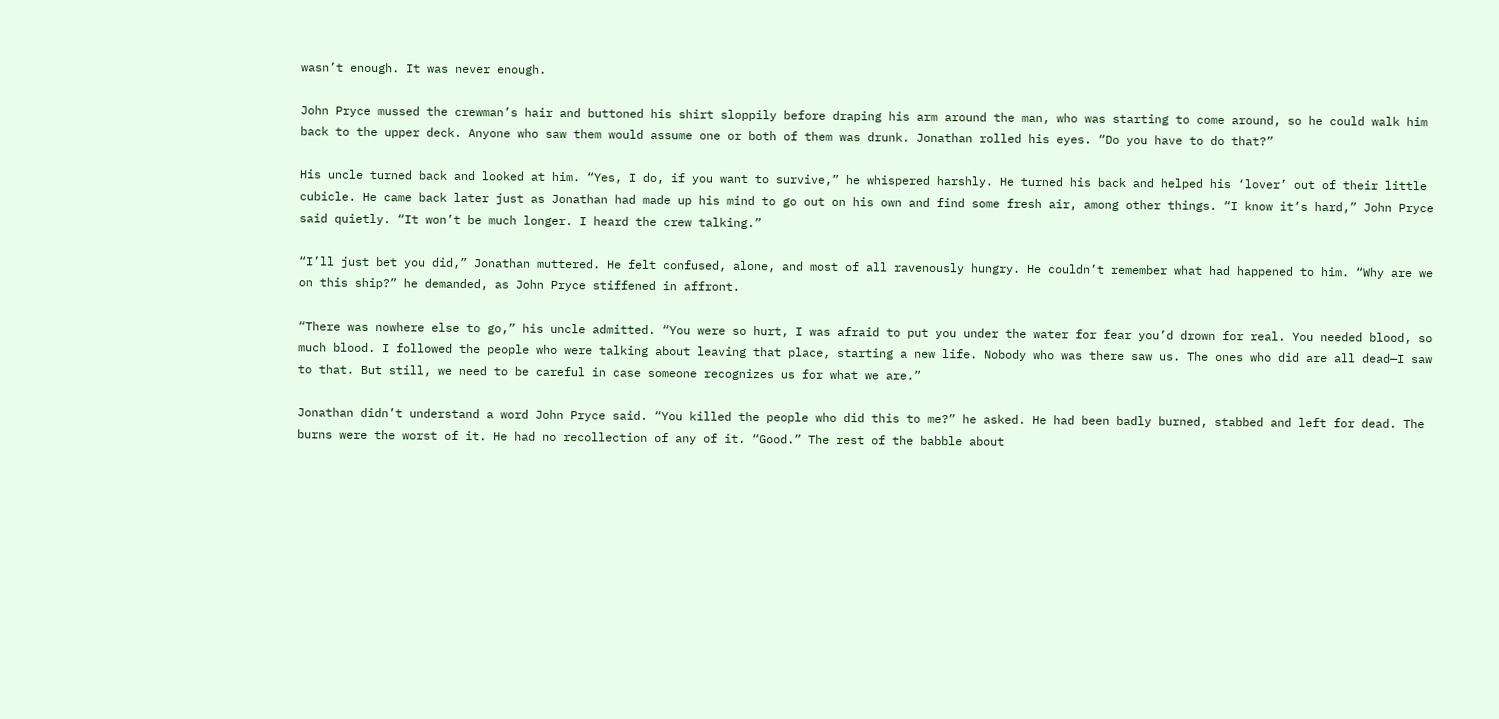wasn’t enough. It was never enough.

John Pryce mussed the crewman’s hair and buttoned his shirt sloppily before draping his arm around the man, who was starting to come around, so he could walk him back to the upper deck. Anyone who saw them would assume one or both of them was drunk. Jonathan rolled his eyes. “Do you have to do that?”

His uncle turned back and looked at him. “Yes, I do, if you want to survive,” he whispered harshly. He turned his back and helped his ‘lover’ out of their little cubicle. He came back later just as Jonathan had made up his mind to go out on his own and find some fresh air, among other things. “I know it’s hard,” John Pryce said quietly. “It won’t be much longer. I heard the crew talking.”

“I’ll just bet you did,” Jonathan muttered. He felt confused, alone, and most of all ravenously hungry. He couldn’t remember what had happened to him. “Why are we on this ship?” he demanded, as John Pryce stiffened in affront.

“There was nowhere else to go,” his uncle admitted. “You were so hurt, I was afraid to put you under the water for fear you’d drown for real. You needed blood, so much blood. I followed the people who were talking about leaving that place, starting a new life. Nobody who was there saw us. The ones who did are all dead—I saw to that. But still, we need to be careful in case someone recognizes us for what we are.”

Jonathan didn’t understand a word John Pryce said. “You killed the people who did this to me?” he asked. He had been badly burned, stabbed and left for dead. The burns were the worst of it. He had no recollection of any of it. “Good.” The rest of the babble about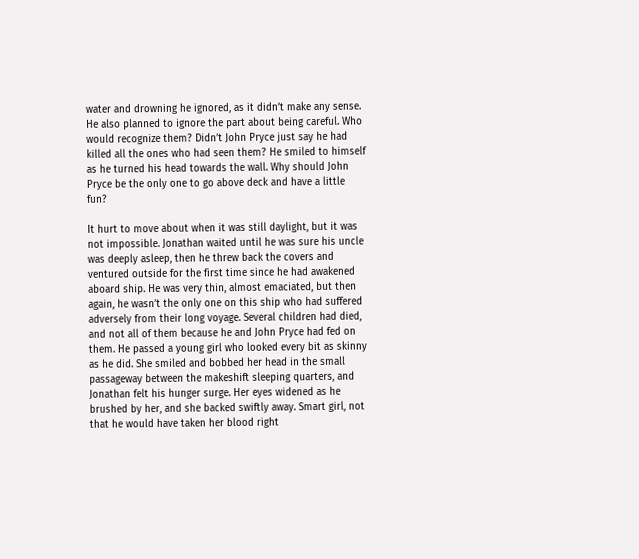water and drowning he ignored, as it didn’t make any sense. He also planned to ignore the part about being careful. Who would recognize them? Didn’t John Pryce just say he had killed all the ones who had seen them? He smiled to himself as he turned his head towards the wall. Why should John Pryce be the only one to go above deck and have a little fun?

It hurt to move about when it was still daylight, but it was not impossible. Jonathan waited until he was sure his uncle was deeply asleep, then he threw back the covers and ventured outside for the first time since he had awakened aboard ship. He was very thin, almost emaciated, but then again, he wasn’t the only one on this ship who had suffered adversely from their long voyage. Several children had died, and not all of them because he and John Pryce had fed on them. He passed a young girl who looked every bit as skinny as he did. She smiled and bobbed her head in the small passageway between the makeshift sleeping quarters, and Jonathan felt his hunger surge. Her eyes widened as he brushed by her, and she backed swiftly away. Smart girl, not that he would have taken her blood right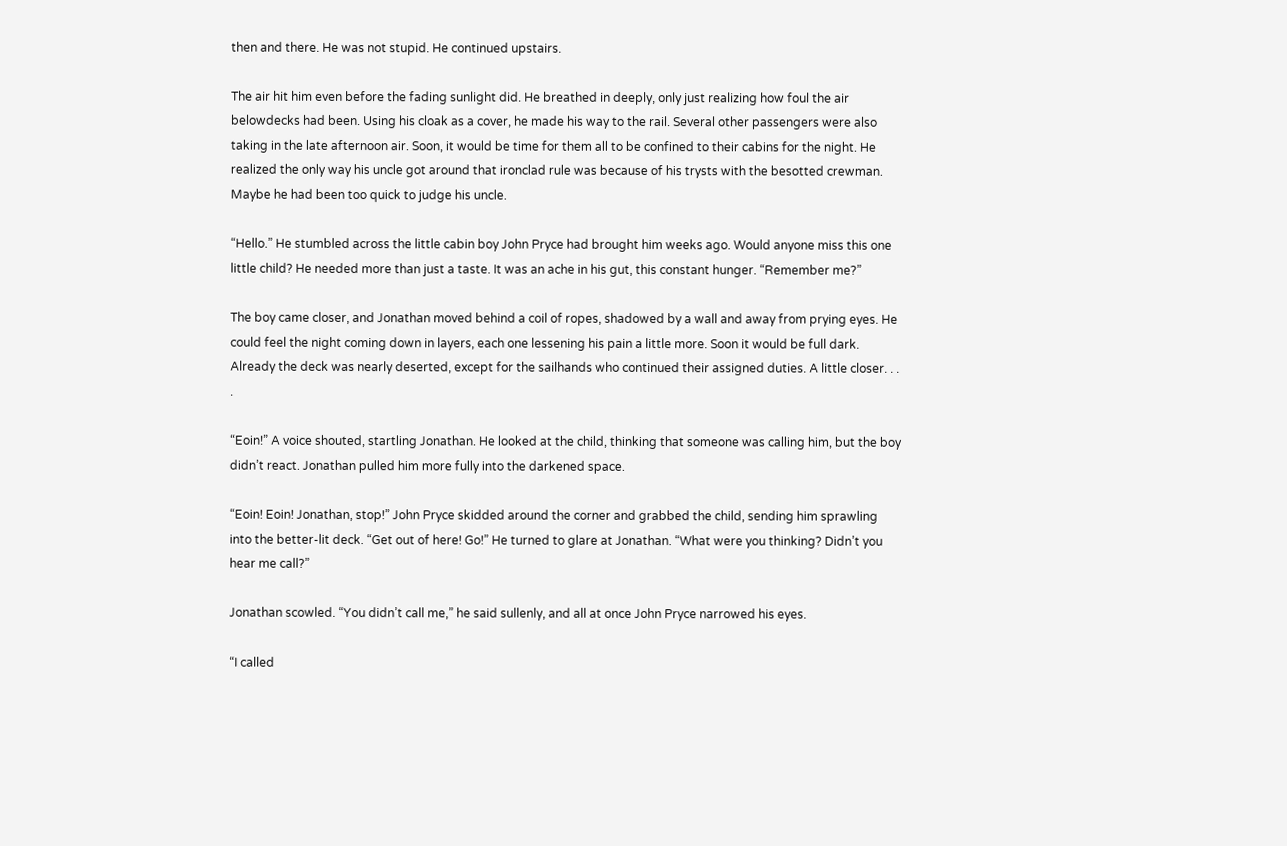then and there. He was not stupid. He continued upstairs.

The air hit him even before the fading sunlight did. He breathed in deeply, only just realizing how foul the air belowdecks had been. Using his cloak as a cover, he made his way to the rail. Several other passengers were also taking in the late afternoon air. Soon, it would be time for them all to be confined to their cabins for the night. He realized the only way his uncle got around that ironclad rule was because of his trysts with the besotted crewman. Maybe he had been too quick to judge his uncle.

“Hello.” He stumbled across the little cabin boy John Pryce had brought him weeks ago. Would anyone miss this one little child? He needed more than just a taste. It was an ache in his gut, this constant hunger. “Remember me?”

The boy came closer, and Jonathan moved behind a coil of ropes, shadowed by a wall and away from prying eyes. He could feel the night coming down in layers, each one lessening his pain a little more. Soon it would be full dark. Already the deck was nearly deserted, except for the sailhands who continued their assigned duties. A little closer. . . .

“Eoin!” A voice shouted, startling Jonathan. He looked at the child, thinking that someone was calling him, but the boy didn’t react. Jonathan pulled him more fully into the darkened space.

“Eoin! Eoin! Jonathan, stop!” John Pryce skidded around the corner and grabbed the child, sending him sprawling into the better-lit deck. “Get out of here! Go!” He turned to glare at Jonathan. “What were you thinking? Didn’t you hear me call?”

Jonathan scowled. “You didn’t call me,” he said sullenly, and all at once John Pryce narrowed his eyes.

“I called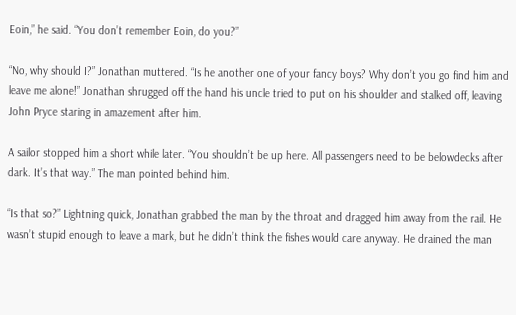Eoin,” he said. “You don’t remember Eoin, do you?”

“No, why should I?” Jonathan muttered. “Is he another one of your fancy boys? Why don’t you go find him and leave me alone!” Jonathan shrugged off the hand his uncle tried to put on his shoulder and stalked off, leaving John Pryce staring in amazement after him.

A sailor stopped him a short while later. “You shouldn’t be up here. All passengers need to be belowdecks after dark. It’s that way.” The man pointed behind him.

“Is that so?” Lightning quick, Jonathan grabbed the man by the throat and dragged him away from the rail. He wasn’t stupid enough to leave a mark, but he didn’t think the fishes would care anyway. He drained the man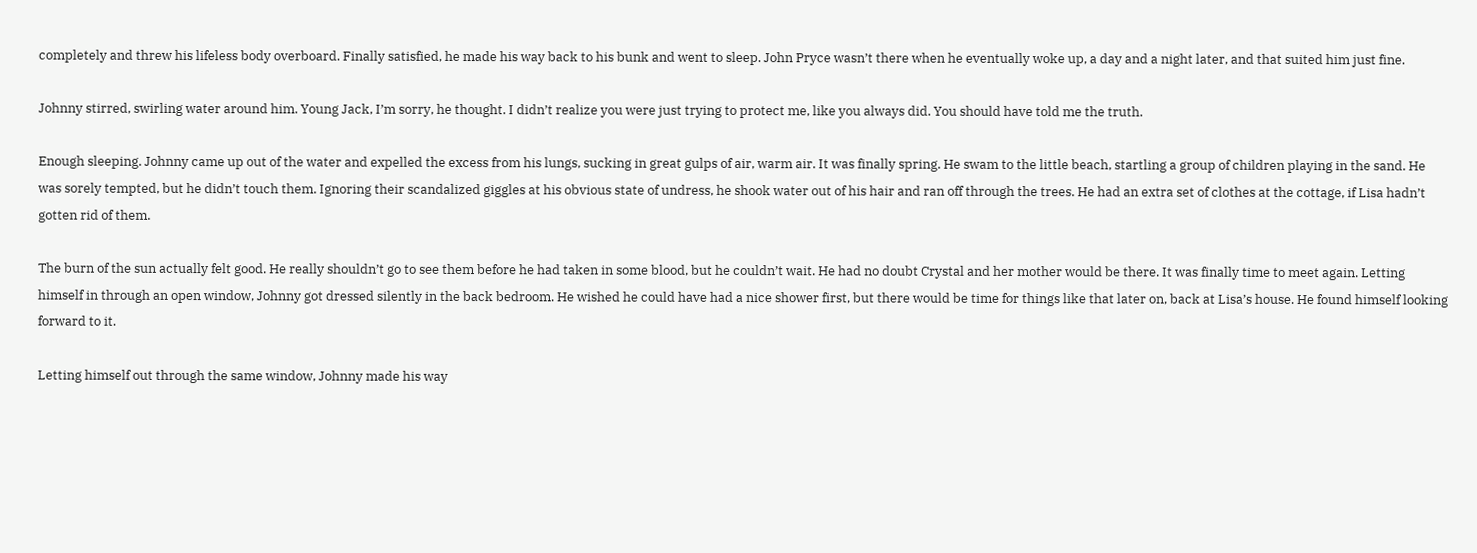completely and threw his lifeless body overboard. Finally satisfied, he made his way back to his bunk and went to sleep. John Pryce wasn’t there when he eventually woke up, a day and a night later, and that suited him just fine.

Johnny stirred, swirling water around him. Young Jack, I’m sorry, he thought. I didn’t realize you were just trying to protect me, like you always did. You should have told me the truth.

Enough sleeping. Johnny came up out of the water and expelled the excess from his lungs, sucking in great gulps of air, warm air. It was finally spring. He swam to the little beach, startling a group of children playing in the sand. He was sorely tempted, but he didn’t touch them. Ignoring their scandalized giggles at his obvious state of undress, he shook water out of his hair and ran off through the trees. He had an extra set of clothes at the cottage, if Lisa hadn’t gotten rid of them.

The burn of the sun actually felt good. He really shouldn’t go to see them before he had taken in some blood, but he couldn’t wait. He had no doubt Crystal and her mother would be there. It was finally time to meet again. Letting himself in through an open window, Johnny got dressed silently in the back bedroom. He wished he could have had a nice shower first, but there would be time for things like that later on, back at Lisa’s house. He found himself looking forward to it.

Letting himself out through the same window, Johnny made his way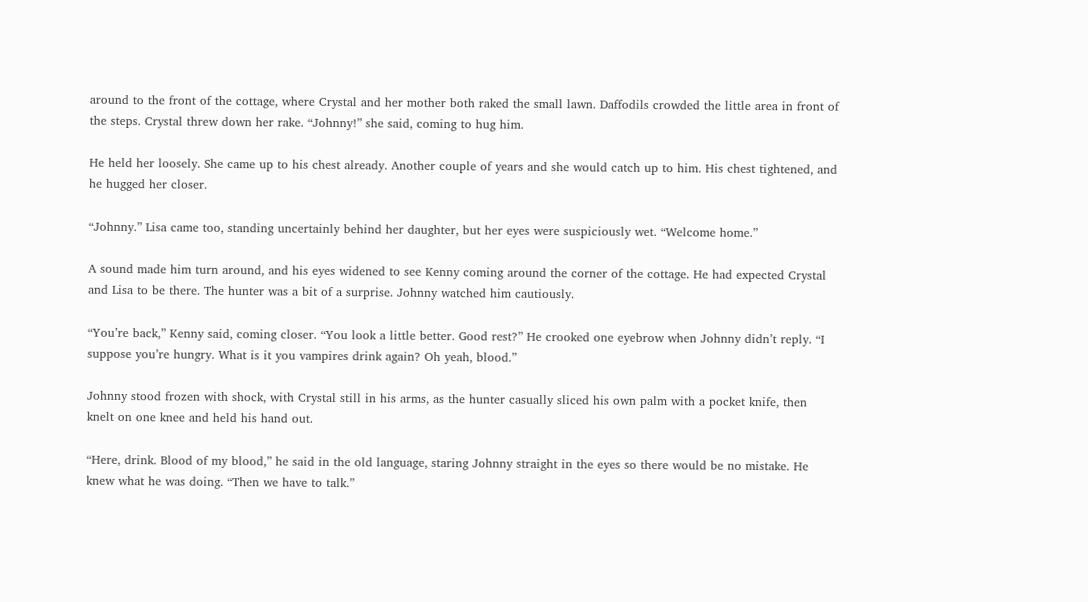around to the front of the cottage, where Crystal and her mother both raked the small lawn. Daffodils crowded the little area in front of the steps. Crystal threw down her rake. “Johnny!” she said, coming to hug him.

He held her loosely. She came up to his chest already. Another couple of years and she would catch up to him. His chest tightened, and he hugged her closer.

“Johnny.” Lisa came too, standing uncertainly behind her daughter, but her eyes were suspiciously wet. “Welcome home.”

A sound made him turn around, and his eyes widened to see Kenny coming around the corner of the cottage. He had expected Crystal and Lisa to be there. The hunter was a bit of a surprise. Johnny watched him cautiously.

“You’re back,” Kenny said, coming closer. “You look a little better. Good rest?” He crooked one eyebrow when Johnny didn’t reply. “I suppose you’re hungry. What is it you vampires drink again? Oh yeah, blood.”

Johnny stood frozen with shock, with Crystal still in his arms, as the hunter casually sliced his own palm with a pocket knife, then knelt on one knee and held his hand out.

“Here, drink. Blood of my blood,” he said in the old language, staring Johnny straight in the eyes so there would be no mistake. He knew what he was doing. “Then we have to talk.”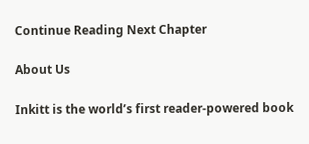Continue Reading Next Chapter

About Us

Inkitt is the world’s first reader-powered book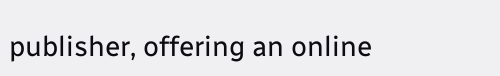publisher, offering an online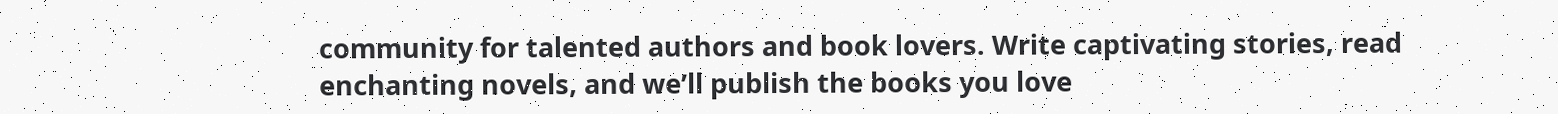community for talented authors and book lovers. Write captivating stories, read enchanting novels, and we’ll publish the books you love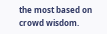the most based on crowd wisdom.